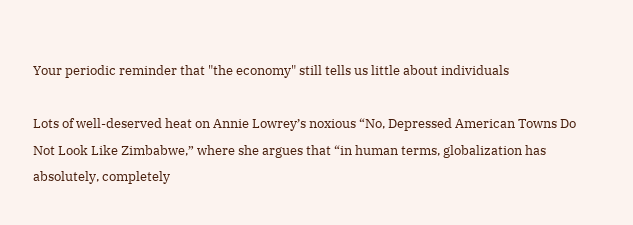Your periodic reminder that "the economy" still tells us little about individuals

Lots of well-deserved heat on Annie Lowrey’s noxious “No, Depressed American Towns Do Not Look Like Zimbabwe,” where she argues that “in human terms, globalization has absolutely, completely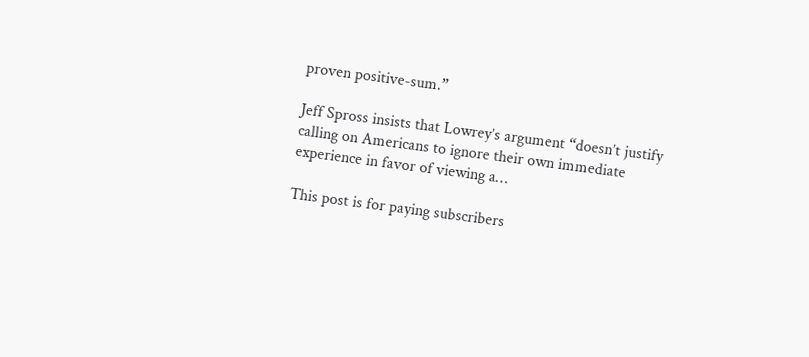proven positive-sum.”

Jeff Spross insists that Lowrey’s argument “doesn’t justify calling on Americans to ignore their own immediate experience in favor of viewing a…

This post is for paying subscribers